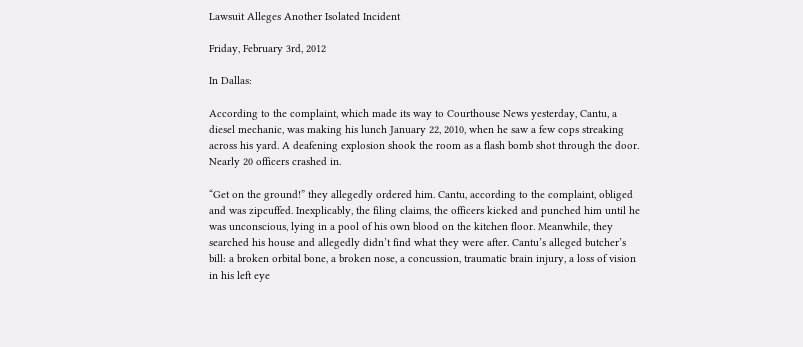Lawsuit Alleges Another Isolated Incident

Friday, February 3rd, 2012

In Dallas:

According to the complaint, which made its way to Courthouse News yesterday, Cantu, a diesel mechanic, was making his lunch January 22, 2010, when he saw a few cops streaking across his yard. A deafening explosion shook the room as a flash bomb shot through the door. Nearly 20 officers crashed in.

“Get on the ground!” they allegedly ordered him. Cantu, according to the complaint, obliged and was zipcuffed. Inexplicably, the filing claims, the officers kicked and punched him until he was unconscious, lying in a pool of his own blood on the kitchen floor. Meanwhile, they searched his house and allegedly didn’t find what they were after. Cantu’s alleged butcher’s bill: a broken orbital bone, a broken nose, a concussion, traumatic brain injury, a loss of vision in his left eye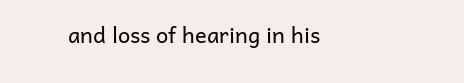and loss of hearing in his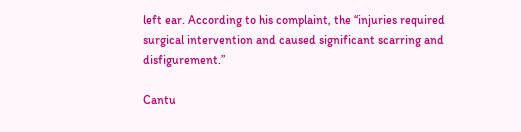left ear. According to his complaint, the “injuries required surgical intervention and caused significant scarring and disfigurement.”

Cantu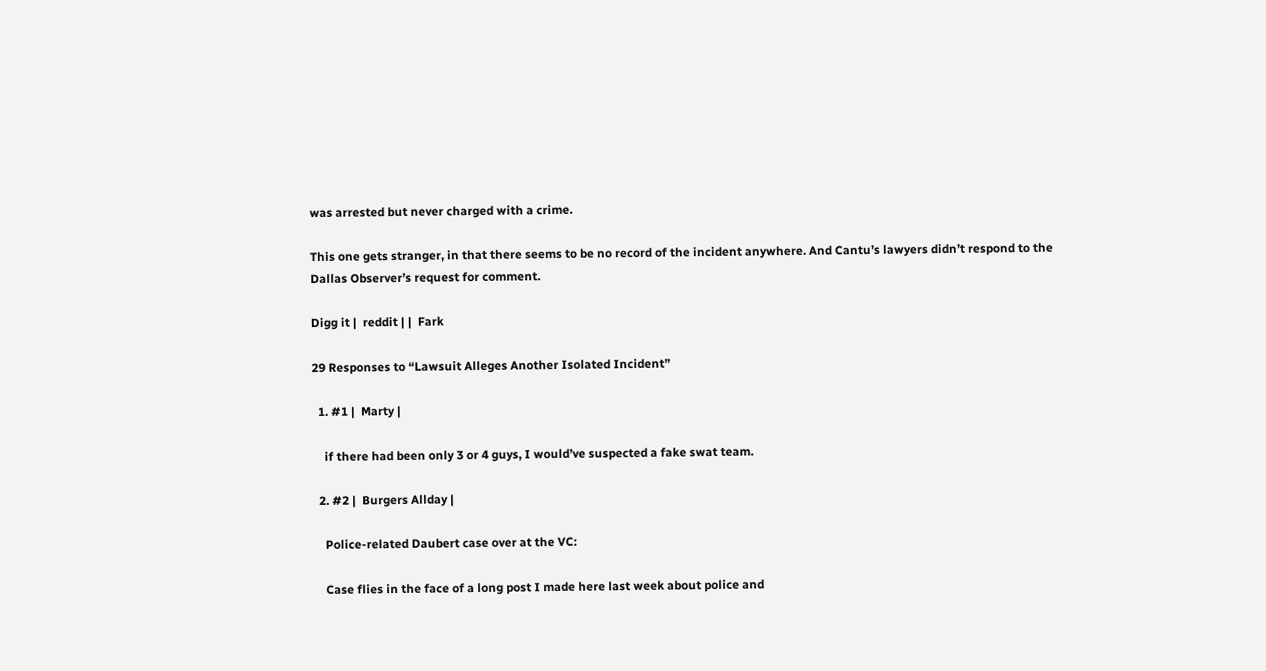was arrested but never charged with a crime.

This one gets stranger, in that there seems to be no record of the incident anywhere. And Cantu’s lawyers didn’t respond to the Dallas Observer’s request for comment.

Digg it |  reddit | |  Fark

29 Responses to “Lawsuit Alleges Another Isolated Incident”

  1. #1 |  Marty |

    if there had been only 3 or 4 guys, I would’ve suspected a fake swat team.

  2. #2 |  Burgers Allday |

    Police-related Daubert case over at the VC:

    Case flies in the face of a long post I made here last week about police and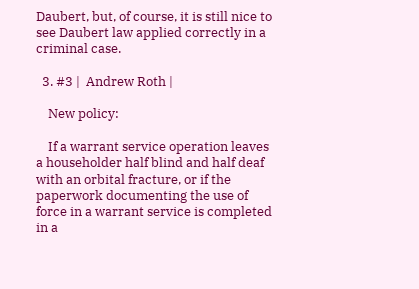Daubert, but, of course, it is still nice to see Daubert law applied correctly in a criminal case.

  3. #3 |  Andrew Roth |

    New policy:

    If a warrant service operation leaves a householder half blind and half deaf with an orbital fracture, or if the paperwork documenting the use of force in a warrant service is completed in a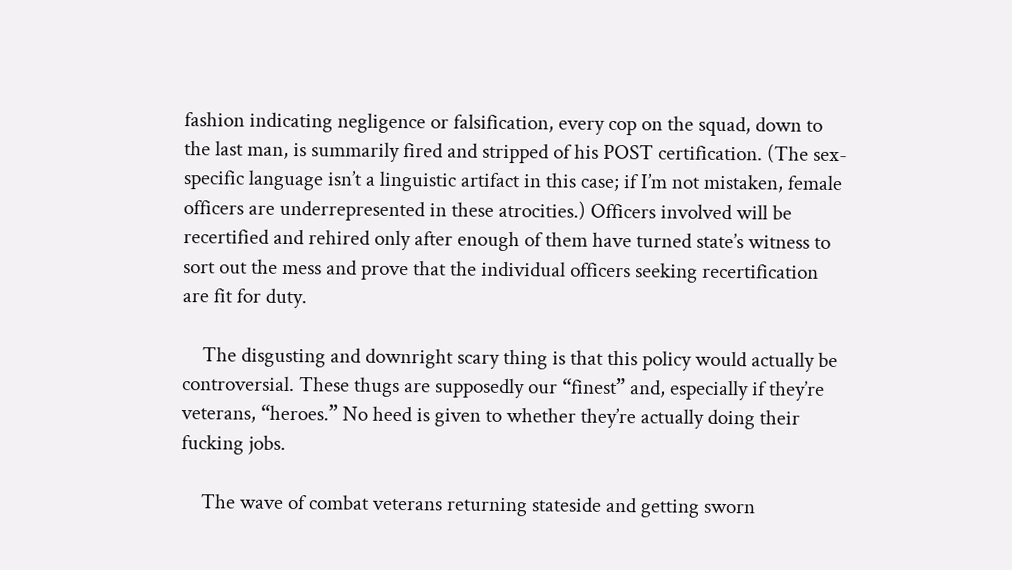fashion indicating negligence or falsification, every cop on the squad, down to the last man, is summarily fired and stripped of his POST certification. (The sex-specific language isn’t a linguistic artifact in this case; if I’m not mistaken, female officers are underrepresented in these atrocities.) Officers involved will be recertified and rehired only after enough of them have turned state’s witness to sort out the mess and prove that the individual officers seeking recertification are fit for duty.

    The disgusting and downright scary thing is that this policy would actually be controversial. These thugs are supposedly our “finest” and, especially if they’re veterans, “heroes.” No heed is given to whether they’re actually doing their fucking jobs.

    The wave of combat veterans returning stateside and getting sworn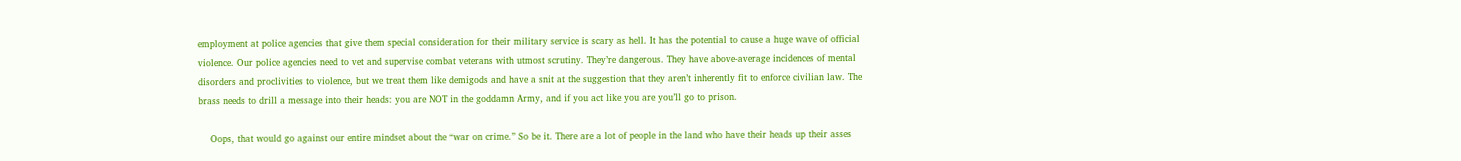employment at police agencies that give them special consideration for their military service is scary as hell. It has the potential to cause a huge wave of official violence. Our police agencies need to vet and supervise combat veterans with utmost scrutiny. They’re dangerous. They have above-average incidences of mental disorders and proclivities to violence, but we treat them like demigods and have a snit at the suggestion that they aren’t inherently fit to enforce civilian law. The brass needs to drill a message into their heads: you are NOT in the goddamn Army, and if you act like you are you’ll go to prison.

    Oops, that would go against our entire mindset about the “war on crime.” So be it. There are a lot of people in the land who have their heads up their asses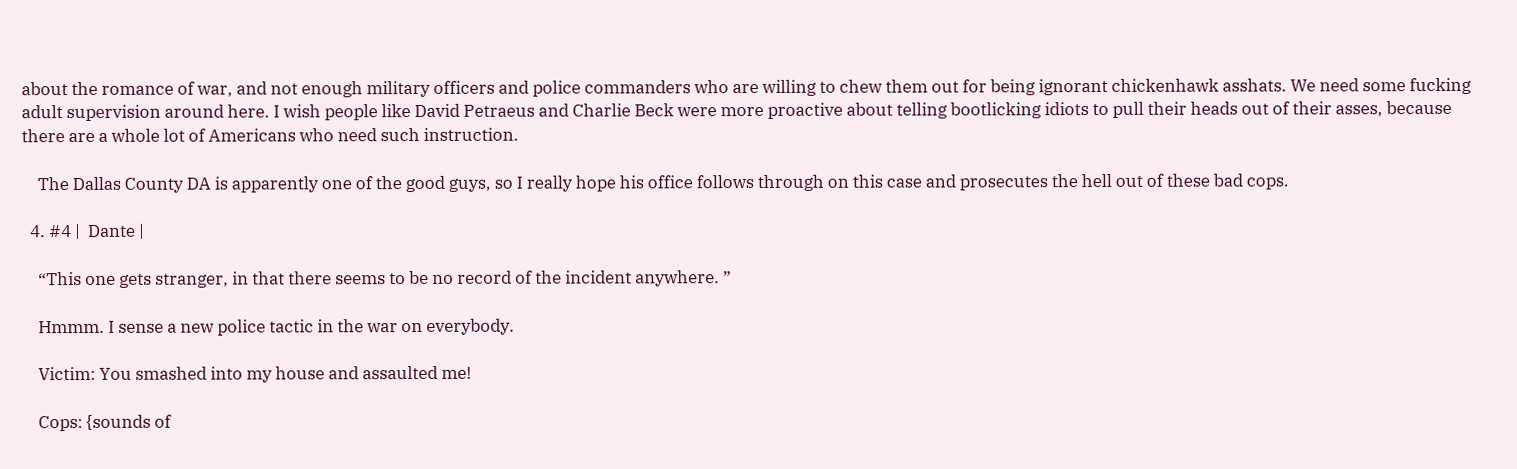about the romance of war, and not enough military officers and police commanders who are willing to chew them out for being ignorant chickenhawk asshats. We need some fucking adult supervision around here. I wish people like David Petraeus and Charlie Beck were more proactive about telling bootlicking idiots to pull their heads out of their asses, because there are a whole lot of Americans who need such instruction.

    The Dallas County DA is apparently one of the good guys, so I really hope his office follows through on this case and prosecutes the hell out of these bad cops.

  4. #4 |  Dante |

    “This one gets stranger, in that there seems to be no record of the incident anywhere. ”

    Hmmm. I sense a new police tactic in the war on everybody.

    Victim: You smashed into my house and assaulted me!

    Cops: {sounds of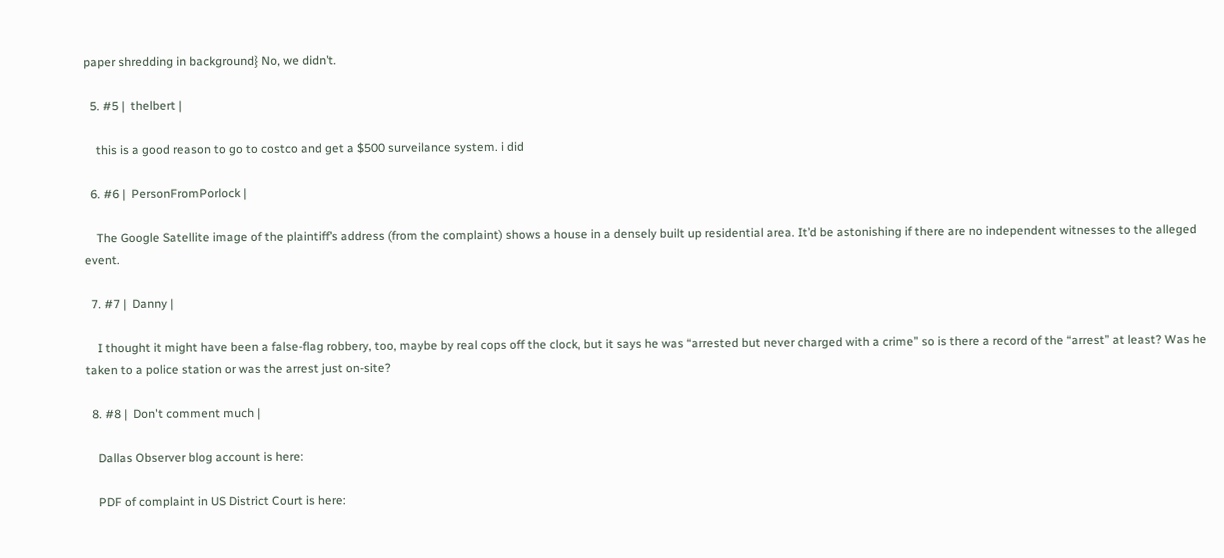paper shredding in background} No, we didn’t.

  5. #5 |  thelbert |

    this is a good reason to go to costco and get a $500 surveilance system. i did

  6. #6 |  PersonFromPorlock |

    The Google Satellite image of the plaintiff’s address (from the complaint) shows a house in a densely built up residential area. It’d be astonishing if there are no independent witnesses to the alleged event.

  7. #7 |  Danny |

    I thought it might have been a false-flag robbery, too, maybe by real cops off the clock, but it says he was “arrested but never charged with a crime” so is there a record of the “arrest” at least? Was he taken to a police station or was the arrest just on-site?

  8. #8 |  Don't comment much |

    Dallas Observer blog account is here:

    PDF of complaint in US District Court is here: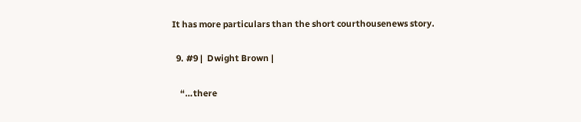It has more particulars than the short courthousenews story.

  9. #9 |  Dwight Brown |

    “…there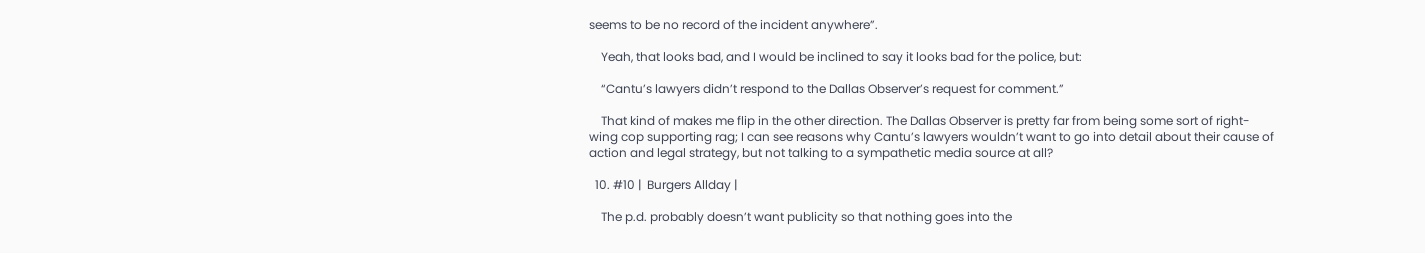seems to be no record of the incident anywhere”.

    Yeah, that looks bad, and I would be inclined to say it looks bad for the police, but:

    “Cantu’s lawyers didn’t respond to the Dallas Observer’s request for comment.”

    That kind of makes me flip in the other direction. The Dallas Observer is pretty far from being some sort of right-wing cop supporting rag; I can see reasons why Cantu’s lawyers wouldn’t want to go into detail about their cause of action and legal strategy, but not talking to a sympathetic media source at all?

  10. #10 |  Burgers Allday |

    The p.d. probably doesn’t want publicity so that nothing goes into the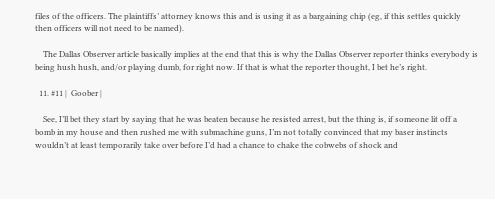files of the officers. The plaintiffs’ attorney knows this and is using it as a bargaining chip (eg, if this settles quickly then officers will not need to be named).

    The Dallas Observer article basically implies at the end that this is why the Dallas Observer reporter thinks everybody is being hush hush, and/or playing dumb, for right now. If that is what the reporter thought, I bet he’s right.

  11. #11 |  Goober |

    See, I’ll bet they start by saying that he was beaten because he resisted arrest, but the thing is, if someone lit off a bomb in my house and then rushed me with submachine guns, I’m not totally convinced that my baser instincts wouldn’t at least temporarily take over before I’d had a chance to chake the cobwebs of shock and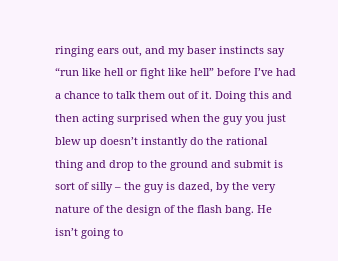ringing ears out, and my baser instincts say “run like hell or fight like hell” before I’ve had a chance to talk them out of it. Doing this and then acting surprised when the guy you just blew up doesn’t instantly do the rational thing and drop to the ground and submit is sort of silly – the guy is dazed, by the very nature of the design of the flash bang. He isn’t going to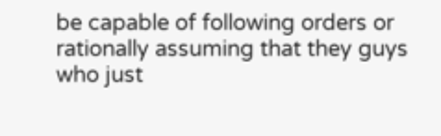be capable of following orders or rationally assuming that they guys who just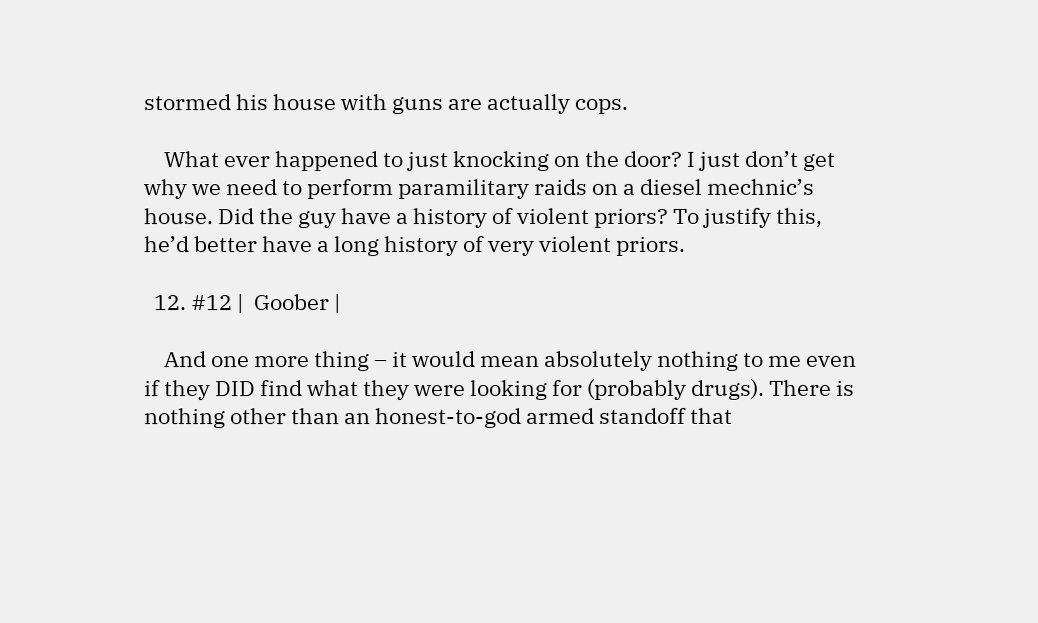stormed his house with guns are actually cops.

    What ever happened to just knocking on the door? I just don’t get why we need to perform paramilitary raids on a diesel mechnic’s house. Did the guy have a history of violent priors? To justify this, he’d better have a long history of very violent priors.

  12. #12 |  Goober |

    And one more thing – it would mean absolutely nothing to me even if they DID find what they were looking for (probably drugs). There is nothing other than an honest-to-god armed standoff that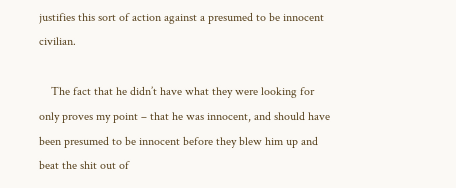justifies this sort of action against a presumed to be innocent civilian.

    The fact that he didn’t have what they were looking for only proves my point – that he was innocent, and should have been presumed to be innocent before they blew him up and beat the shit out of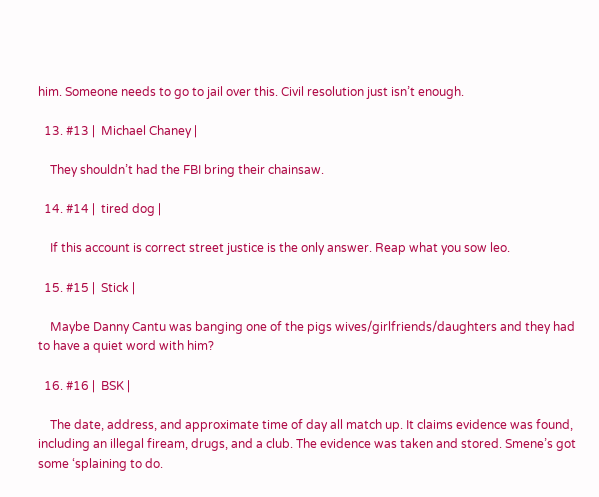him. Someone needs to go to jail over this. Civil resolution just isn’t enough.

  13. #13 |  Michael Chaney |

    They shouldn’t had the FBI bring their chainsaw.

  14. #14 |  tired dog |

    If this account is correct street justice is the only answer. Reap what you sow leo.

  15. #15 |  Stick |

    Maybe Danny Cantu was banging one of the pigs wives/girlfriends/daughters and they had to have a quiet word with him?

  16. #16 |  BSK |

    The date, address, and approximate time of day all match up. It claims evidence was found, including an illegal fiream, drugs, and a club. The evidence was taken and stored. Smene’s got some ‘splaining to do.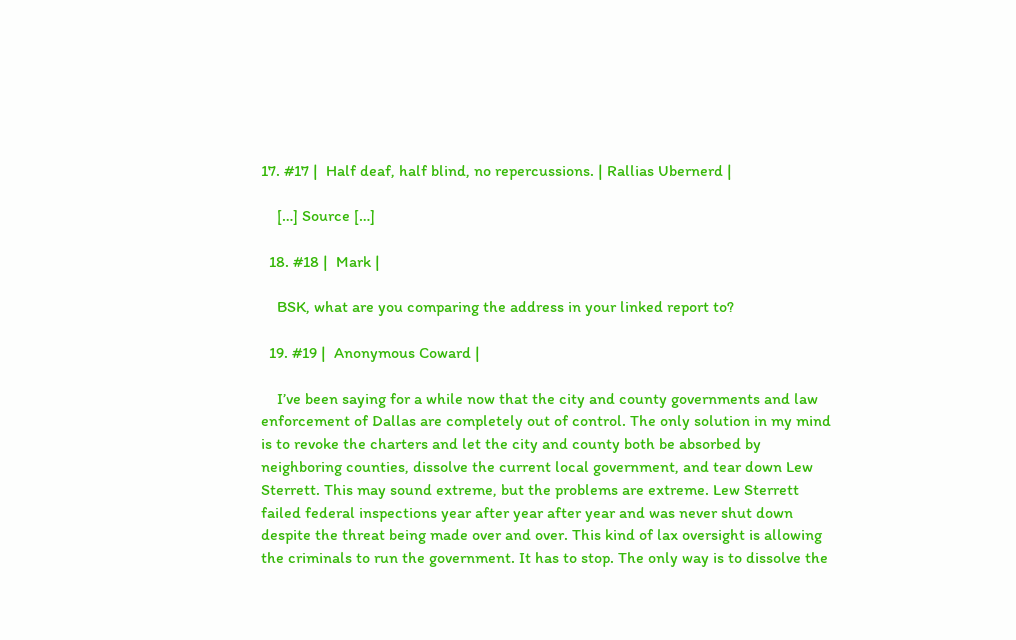17. #17 |  Half deaf, half blind, no repercussions. | Rallias Ubernerd |

    […] Source […]

  18. #18 |  Mark |

    BSK, what are you comparing the address in your linked report to?

  19. #19 |  Anonymous Coward |

    I’ve been saying for a while now that the city and county governments and law enforcement of Dallas are completely out of control. The only solution in my mind is to revoke the charters and let the city and county both be absorbed by neighboring counties, dissolve the current local government, and tear down Lew Sterrett. This may sound extreme, but the problems are extreme. Lew Sterrett failed federal inspections year after year after year and was never shut down despite the threat being made over and over. This kind of lax oversight is allowing the criminals to run the government. It has to stop. The only way is to dissolve the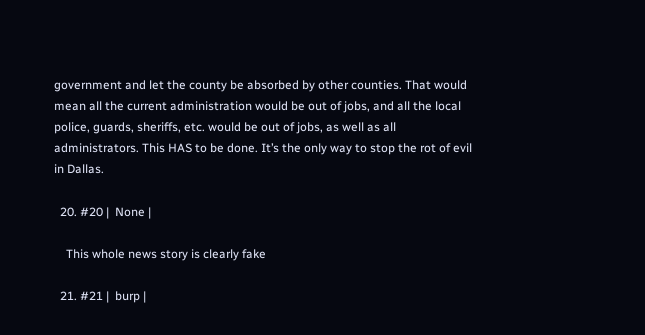government and let the county be absorbed by other counties. That would mean all the current administration would be out of jobs, and all the local police, guards, sheriffs, etc. would be out of jobs, as well as all administrators. This HAS to be done. It’s the only way to stop the rot of evil in Dallas.

  20. #20 |  None |

    This whole news story is clearly fake

  21. #21 |  burp |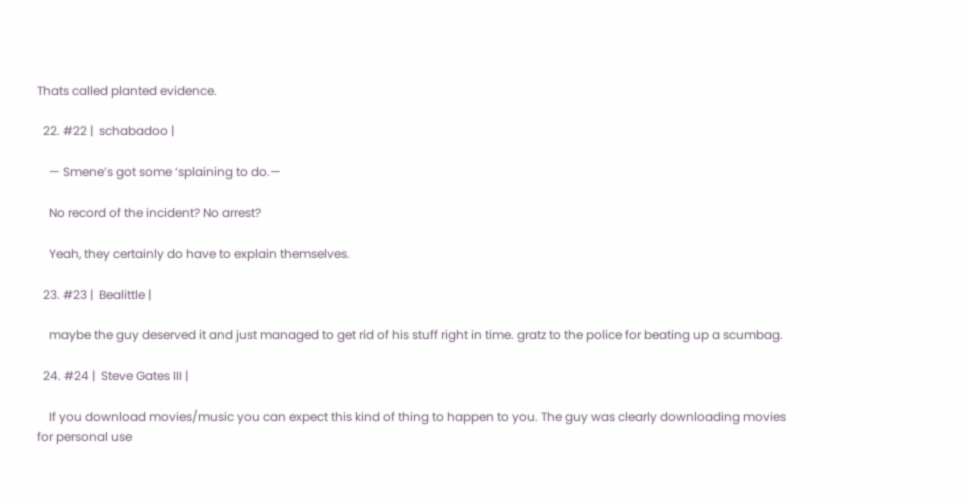Thats called planted evidence.

  22. #22 |  schabadoo |

    — Smene’s got some ‘splaining to do.—

    No record of the incident? No arrest?

    Yeah, they certainly do have to explain themselves.

  23. #23 |  Bealittle |

    maybe the guy deserved it and just managed to get rid of his stuff right in time. gratz to the police for beating up a scumbag.

  24. #24 |  Steve Gates III |

    If you download movies/music you can expect this kind of thing to happen to you. The guy was clearly downloading movies for personal use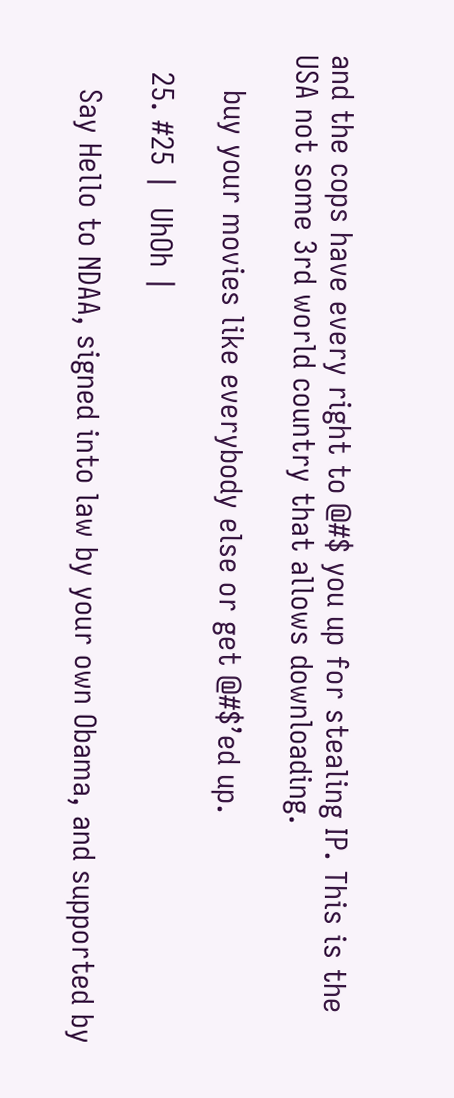and the cops have every right to @#$ you up for stealing IP. This is the USA not some 3rd world country that allows downloading.

    buy your movies like everybody else or get @#$’ed up.

  25. #25 |  UhOh |

    Say Hello to NDAA, signed into law by your own Obama, and supported by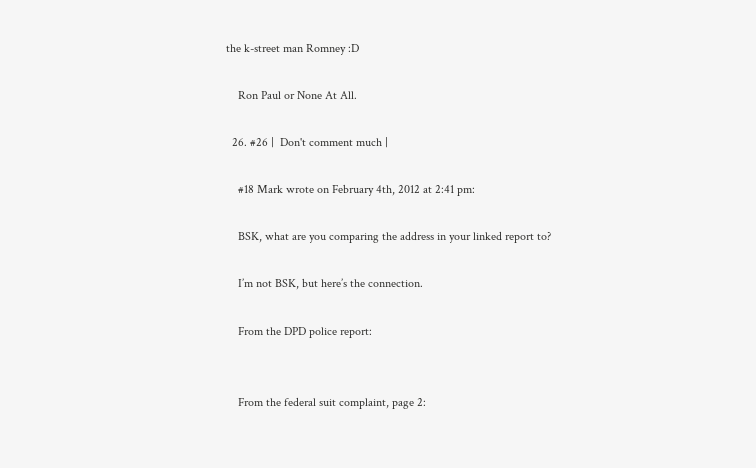the k-street man Romney :D

    Ron Paul or None At All.

  26. #26 |  Don't comment much |

    #18 Mark wrote on February 4th, 2012 at 2:41 pm:

    BSK, what are you comparing the address in your linked report to?

    I’m not BSK, but here’s the connection.

    From the DPD police report:


    From the federal suit complaint, page 2: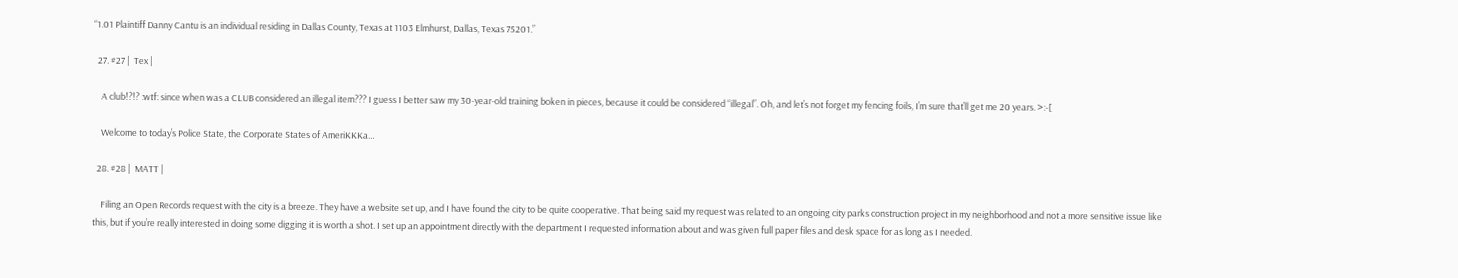“1.01 Plaintiff Danny Cantu is an individual residing in Dallas County, Texas at 1103 Elmhurst, Dallas, Texas 75201.”

  27. #27 |  Tex |

    A club!?!? :wtf: since when was a CLUB considered an illegal item??? I guess I better saw my 30-year-old training boken in pieces, because it could be considered “illegal”. Oh, and let’s not forget my fencing foils, I’m sure that’ll get me 20 years. >:-[

    Welcome to today’s Police State, the Corporate States of AmeriKKKa…

  28. #28 |  MATT |

    Filing an Open Records request with the city is a breeze. They have a website set up, and I have found the city to be quite cooperative. That being said my request was related to an ongoing city parks construction project in my neighborhood and not a more sensitive issue like this, but if you’re really interested in doing some digging it is worth a shot. I set up an appointment directly with the department I requested information about and was given full paper files and desk space for as long as I needed.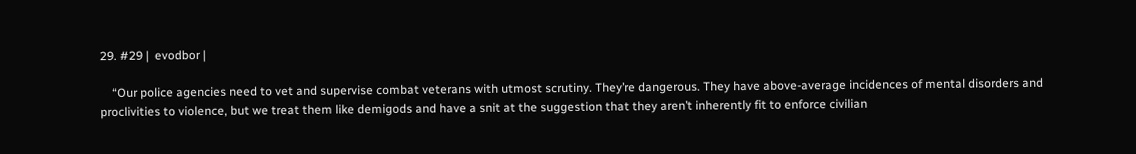29. #29 |  evodbor |

    “Our police agencies need to vet and supervise combat veterans with utmost scrutiny. They’re dangerous. They have above-average incidences of mental disorders and proclivities to violence, but we treat them like demigods and have a snit at the suggestion that they aren’t inherently fit to enforce civilian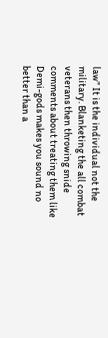law” It is the individual not the military. Blanketing the all combat veterans then throwing snide comments about treating them like Demi-gods makes you sound no better than a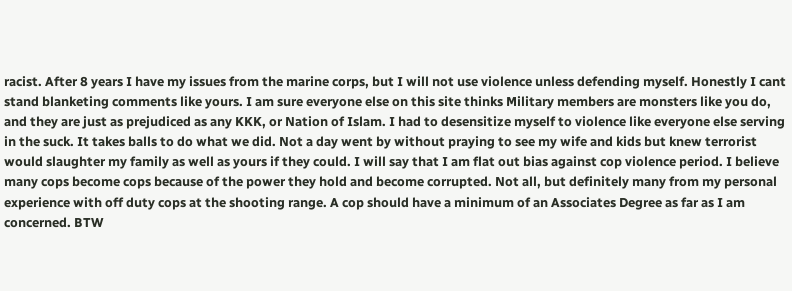racist. After 8 years I have my issues from the marine corps, but I will not use violence unless defending myself. Honestly I cant stand blanketing comments like yours. I am sure everyone else on this site thinks Military members are monsters like you do, and they are just as prejudiced as any KKK, or Nation of Islam. I had to desensitize myself to violence like everyone else serving in the suck. It takes balls to do what we did. Not a day went by without praying to see my wife and kids but knew terrorist would slaughter my family as well as yours if they could. I will say that I am flat out bias against cop violence period. I believe many cops become cops because of the power they hold and become corrupted. Not all, but definitely many from my personal experience with off duty cops at the shooting range. A cop should have a minimum of an Associates Degree as far as I am concerned. BTW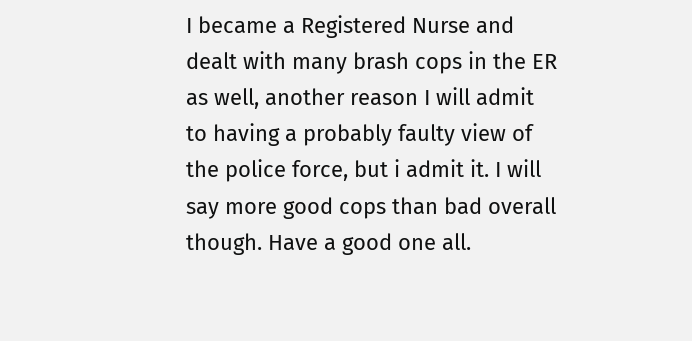I became a Registered Nurse and dealt with many brash cops in the ER as well, another reason I will admit to having a probably faulty view of the police force, but i admit it. I will say more good cops than bad overall though. Have a good one all.